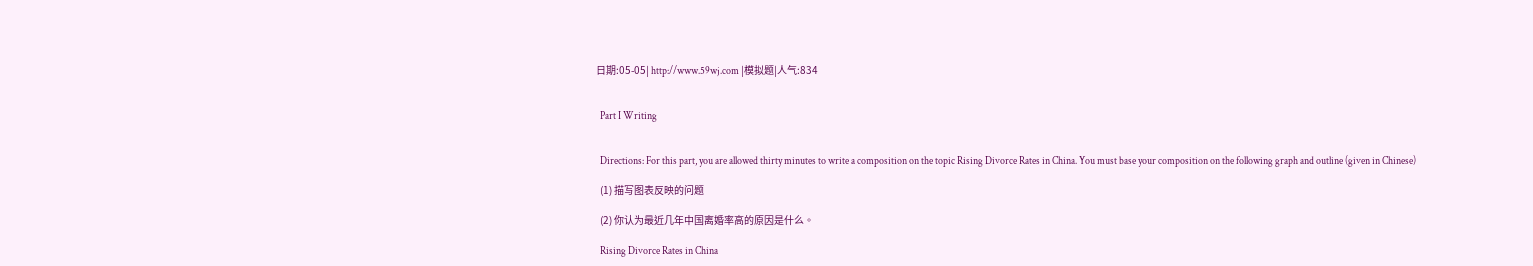日期:05-05| http://www.59wj.com |模拟题|人气:834


  Part I Writing


  Directions: For this part, you are allowed thirty minutes to write a composition on the topic Rising Divorce Rates in China. You must base your composition on the following graph and outline (given in Chinese)

  (1) 描写图表反映的问题

  (2) 你认为最近几年中国离婚率高的原因是什么。

  Rising Divorce Rates in China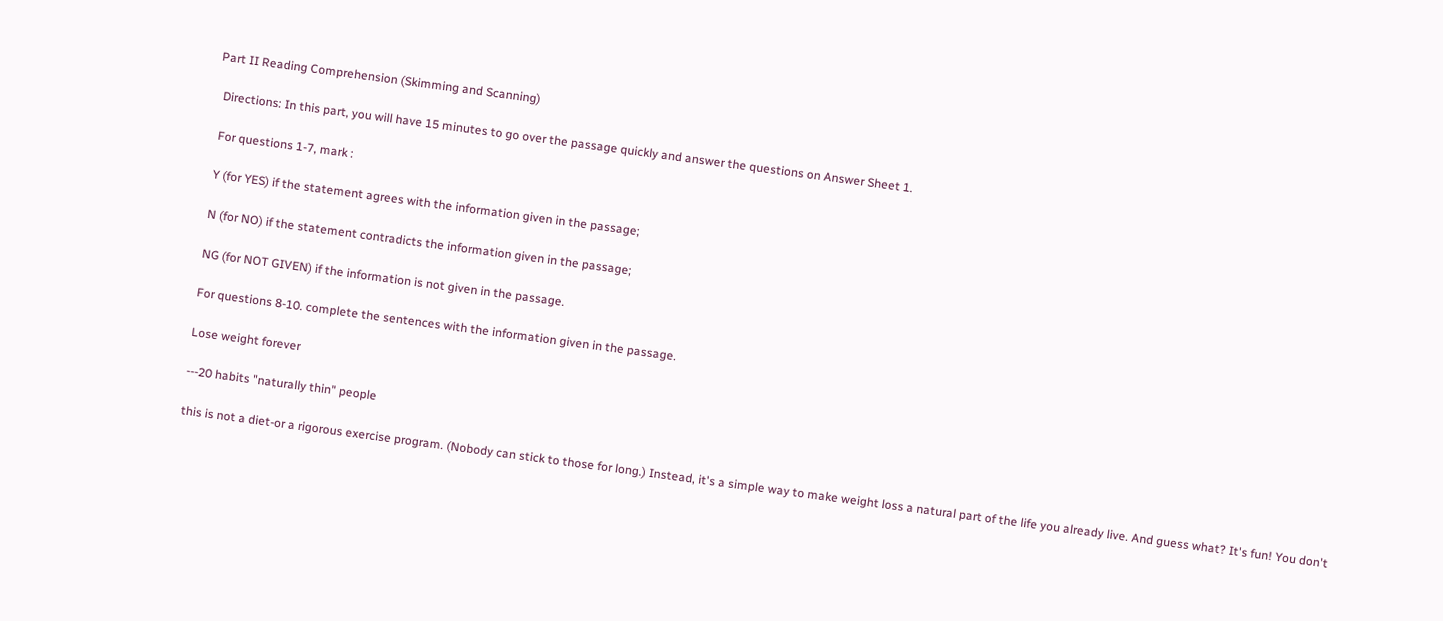Part II Reading Comprehension (Skimming and Scanning)

  Directions: In this part, you will have 15 minutes to go over the passage quickly and answer the questions on Answer Sheet 1.

  For questions 1-7, mark :

  Y (for YES) if the statement agrees with the information given in the passage;

  N (for NO) if the statement contradicts the information given in the passage;

  NG (for NOT GIVEN) if the information is not given in the passage.

  For questions 8-10. complete the sentences with the information given in the passage.

  Lose weight forever

  ---20 habits "naturally thin" people

  this is not a diet-or a rigorous exercise program. (Nobody can stick to those for long.) Instead, it's a simple way to make weight loss a natural part of the life you already live. And guess what? It's fun! You don't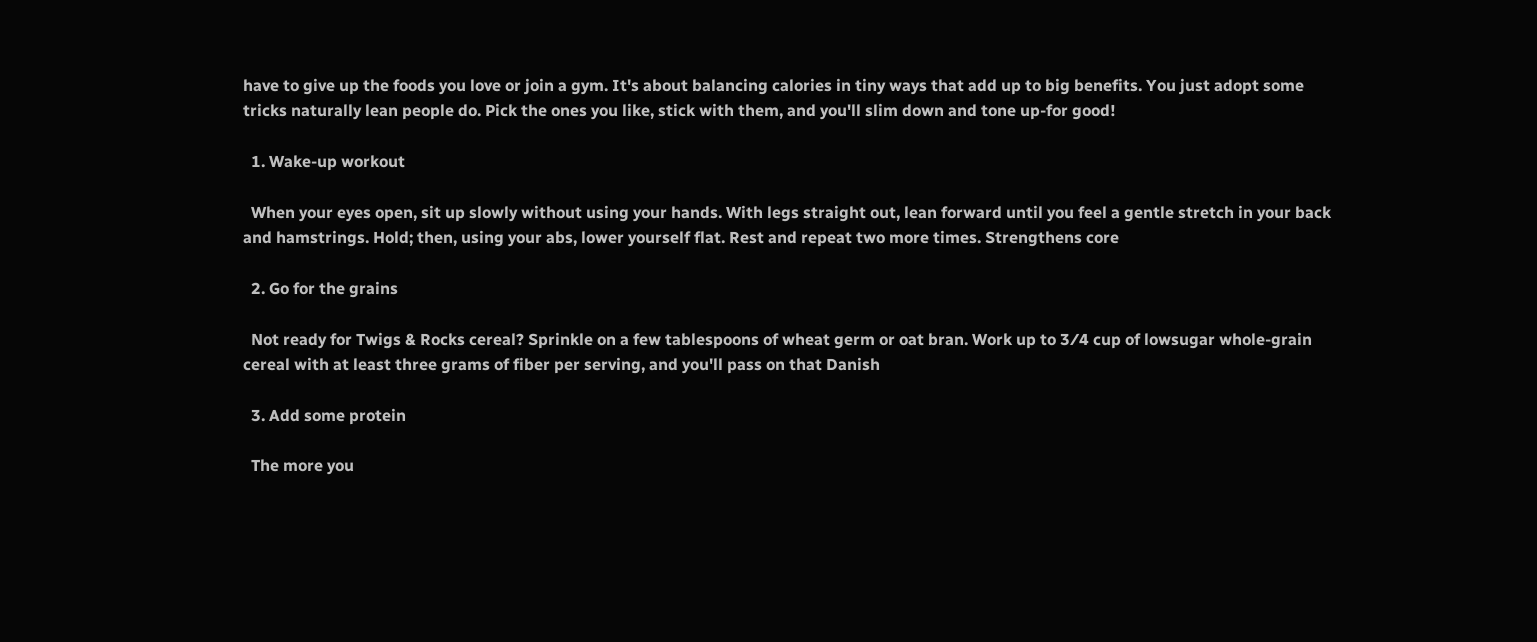have to give up the foods you love or join a gym. It's about balancing calories in tiny ways that add up to big benefits. You just adopt some tricks naturally lean people do. Pick the ones you like, stick with them, and you'll slim down and tone up-for good!

  1. Wake-up workout

  When your eyes open, sit up slowly without using your hands. With legs straight out, lean forward until you feel a gentle stretch in your back and hamstrings. Hold; then, using your abs, lower yourself flat. Rest and repeat two more times. Strengthens core

  2. Go for the grains

  Not ready for Twigs & Rocks cereal? Sprinkle on a few tablespoons of wheat germ or oat bran. Work up to 3⁄4 cup of lowsugar whole-grain cereal with at least three grams of fiber per serving, and you'll pass on that Danish

  3. Add some protein

  The more you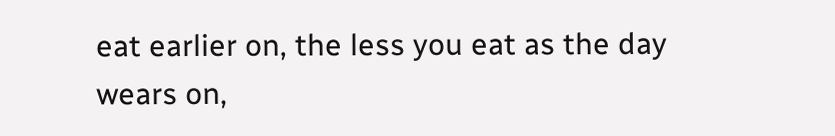eat earlier on, the less you eat as the day wears on,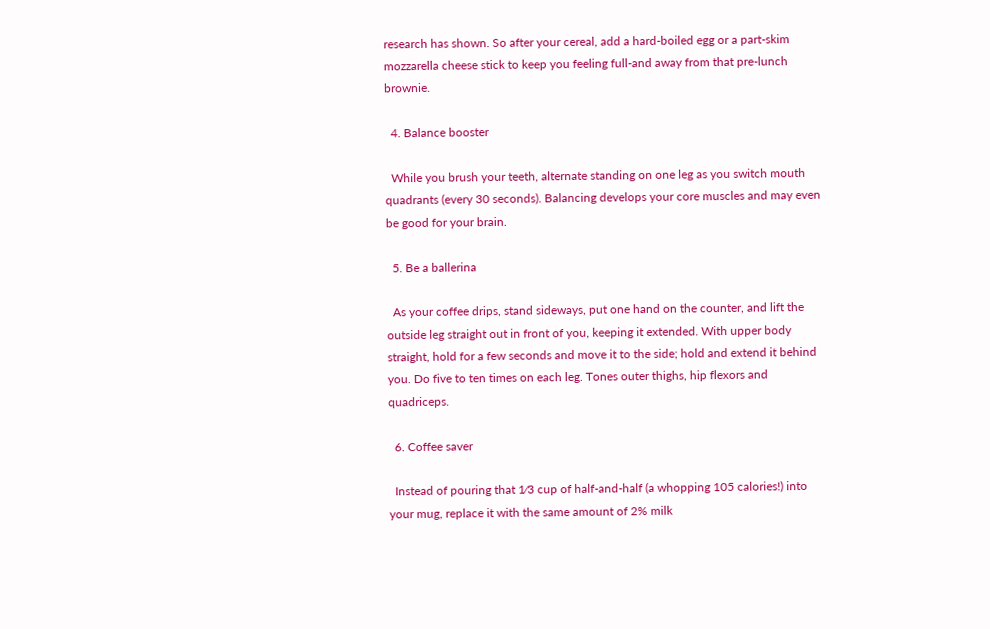research has shown. So after your cereal, add a hard-boiled egg or a part-skim mozzarella cheese stick to keep you feeling full-and away from that pre-lunch brownie.

  4. Balance booster

  While you brush your teeth, alternate standing on one leg as you switch mouth quadrants (every 30 seconds). Balancing develops your core muscles and may even be good for your brain.

  5. Be a ballerina

  As your coffee drips, stand sideways, put one hand on the counter, and lift the outside leg straight out in front of you, keeping it extended. With upper body straight, hold for a few seconds and move it to the side; hold and extend it behind you. Do five to ten times on each leg. Tones outer thighs, hip flexors and quadriceps.

  6. Coffee saver

  Instead of pouring that 1⁄3 cup of half-and-half (a whopping 105 calories!) into your mug, replace it with the same amount of 2% milk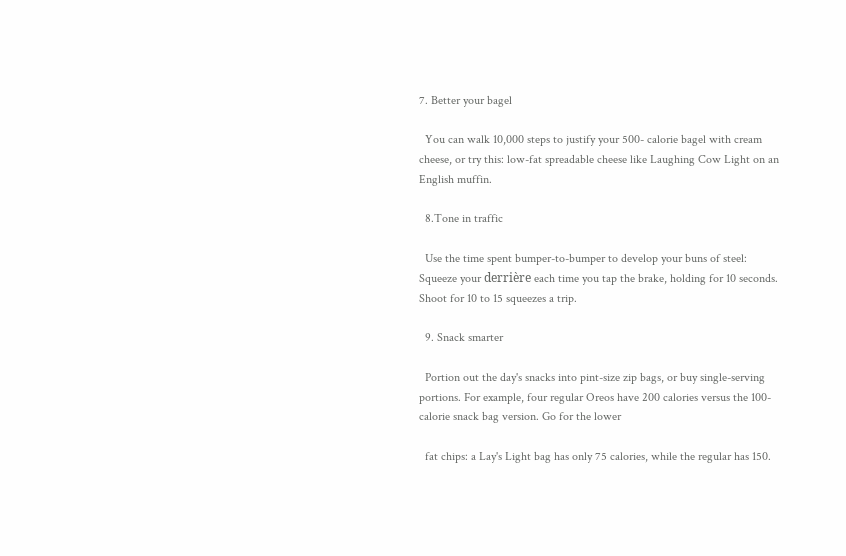7. Better your bagel

  You can walk 10,000 steps to justify your 500- calorie bagel with cream cheese, or try this: low-fat spreadable cheese like Laughing Cow Light on an English muffin.

  8.Tone in traffic

  Use the time spent bumper-to-bumper to develop your buns of steel: Squeeze your derrière each time you tap the brake, holding for 10 seconds. Shoot for 10 to 15 squeezes a trip.

  9. Snack smarter

  Portion out the day's snacks into pint-size zip bags, or buy single-serving portions. For example, four regular Oreos have 200 calories versus the 100-calorie snack bag version. Go for the lower

  fat chips: a Lay's Light bag has only 75 calories, while the regular has 150.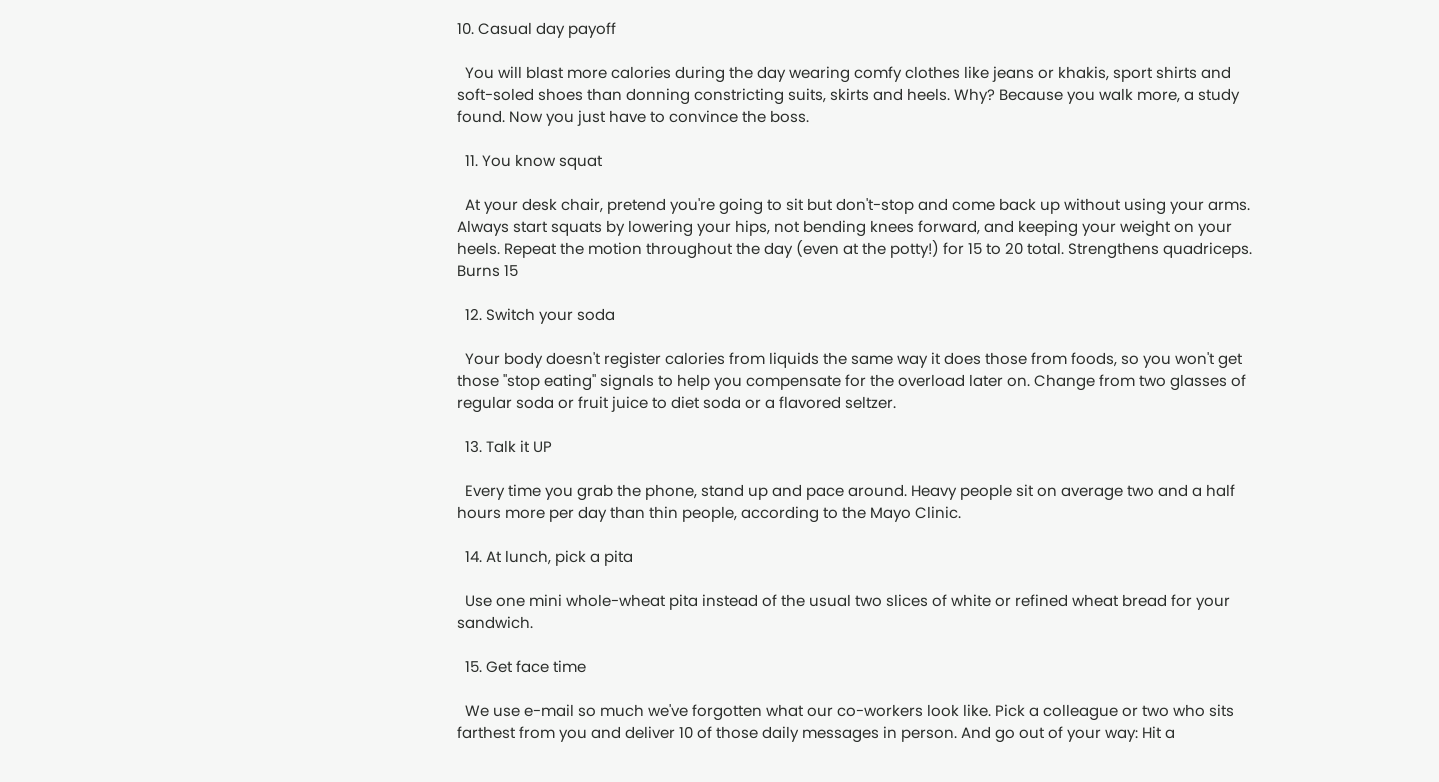10. Casual day payoff

  You will blast more calories during the day wearing comfy clothes like jeans or khakis, sport shirts and soft-soled shoes than donning constricting suits, skirts and heels. Why? Because you walk more, a study found. Now you just have to convince the boss.

  11. You know squat

  At your desk chair, pretend you're going to sit but don't-stop and come back up without using your arms. Always start squats by lowering your hips, not bending knees forward, and keeping your weight on your heels. Repeat the motion throughout the day (even at the potty!) for 15 to 20 total. Strengthens quadriceps. Burns 15

  12. Switch your soda

  Your body doesn't register calories from liquids the same way it does those from foods, so you won't get those "stop eating" signals to help you compensate for the overload later on. Change from two glasses of regular soda or fruit juice to diet soda or a flavored seltzer.

  13. Talk it UP

  Every time you grab the phone, stand up and pace around. Heavy people sit on average two and a half hours more per day than thin people, according to the Mayo Clinic.

  14. At lunch, pick a pita

  Use one mini whole-wheat pita instead of the usual two slices of white or refined wheat bread for your sandwich.

  15. Get face time

  We use e-mail so much we've forgotten what our co-workers look like. Pick a colleague or two who sits farthest from you and deliver 10 of those daily messages in person. And go out of your way: Hit a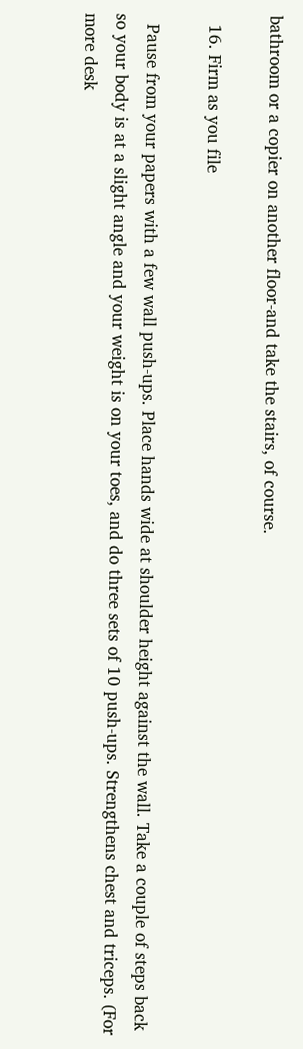bathroom or a copier on another floor-and take the stairs, of course.

  16. Firm as you file

  Pause from your papers with a few wall push-ups. Place hands wide at shoulder height against the wall. Take a couple of steps back so your body is at a slight angle and your weight is on your toes, and do three sets of 10 push-ups. Strengthens chest and triceps. (For more desk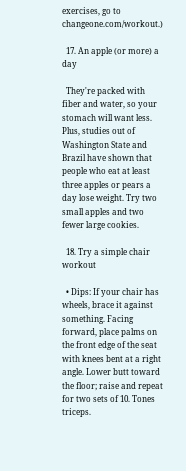exercises, go to changeone.com/workout.)

  17. An apple (or more) a day

  They're packed with fiber and water, so your stomach will want less. Plus, studies out of Washington State and Brazil have shown that people who eat at least three apples or pears a day lose weight. Try two small apples and two fewer large cookies.

  18. Try a simple chair workout

  • Dips: If your chair has wheels, brace it against something. Facing forward, place palms on the front edge of the seat with knees bent at a right angle. Lower butt toward the floor; raise and repeat for two sets of 10. Tones triceps.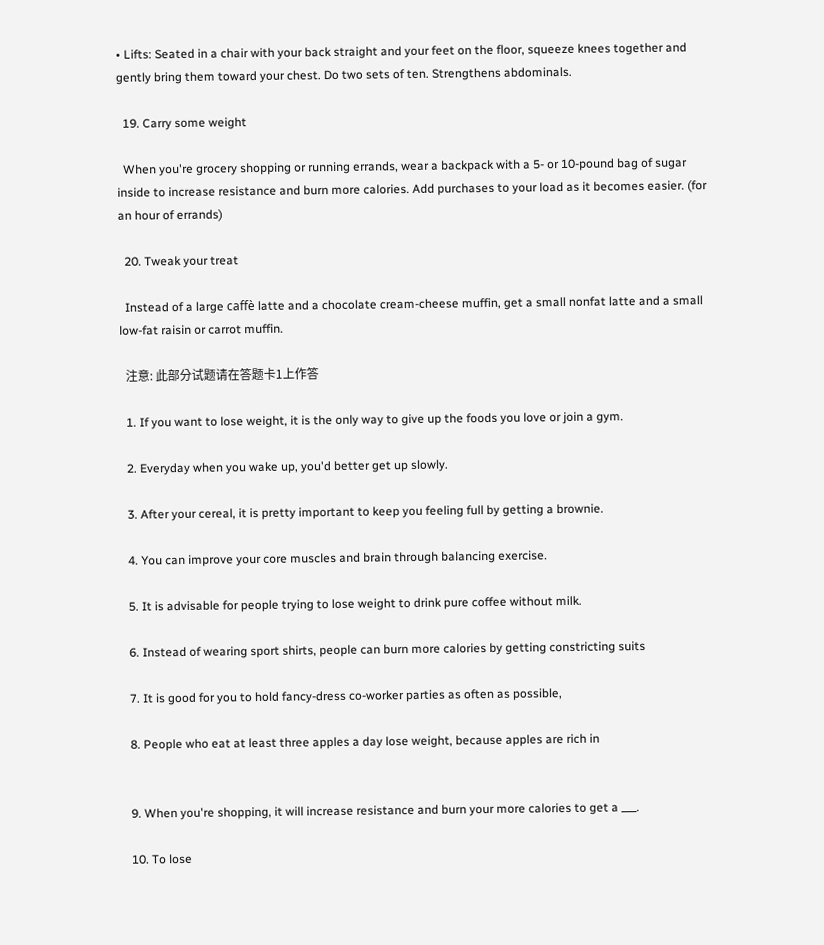• Lifts: Seated in a chair with your back straight and your feet on the floor, squeeze knees together and gently bring them toward your chest. Do two sets of ten. Strengthens abdominals.

  19. Carry some weight

  When you're grocery shopping or running errands, wear a backpack with a 5- or 10-pound bag of sugar inside to increase resistance and burn more calories. Add purchases to your load as it becomes easier. (for an hour of errands)

  20. Tweak your treat

  Instead of a large caffè latte and a chocolate cream-cheese muffin, get a small nonfat latte and a small low-fat raisin or carrot muffin.

  注意: 此部分试题请在答题卡1上作答

  1. If you want to lose weight, it is the only way to give up the foods you love or join a gym.

  2. Everyday when you wake up, you'd better get up slowly.

  3. After your cereal, it is pretty important to keep you feeling full by getting a brownie.

  4. You can improve your core muscles and brain through balancing exercise.

  5. It is advisable for people trying to lose weight to drink pure coffee without milk.

  6. Instead of wearing sport shirts, people can burn more calories by getting constricting suits

  7. It is good for you to hold fancy-dress co-worker parties as often as possible,

  8. People who eat at least three apples a day lose weight, because apples are rich in


  9. When you're shopping, it will increase resistance and burn your more calories to get a ___.

  10. To lose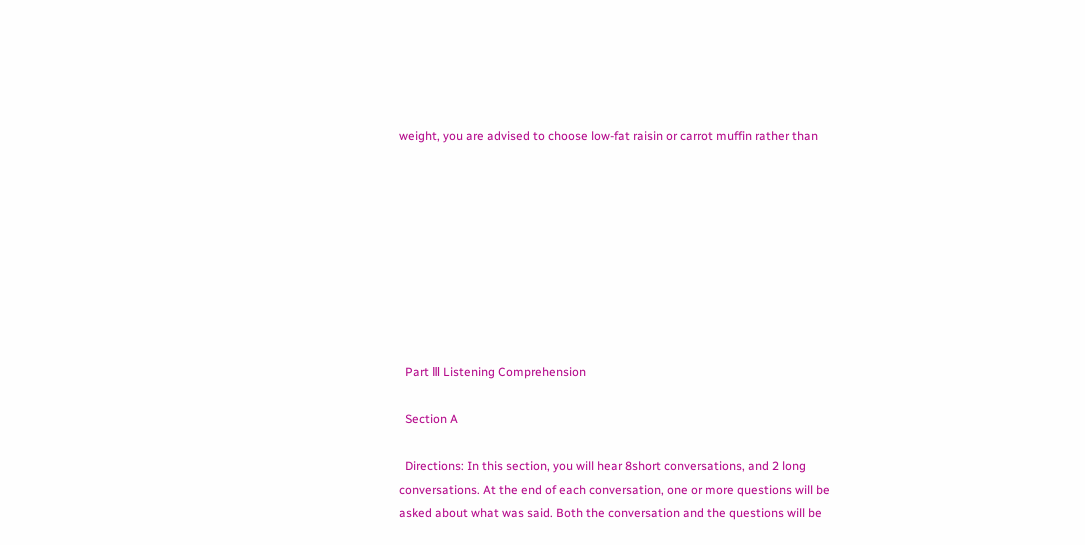weight, you are advised to choose low-fat raisin or carrot muffin rather than









  Part Ⅲ Listening Comprehension

  Section A

  Directions: In this section, you will hear 8short conversations, and 2 long conversations. At the end of each conversation, one or more questions will be asked about what was said. Both the conversation and the questions will be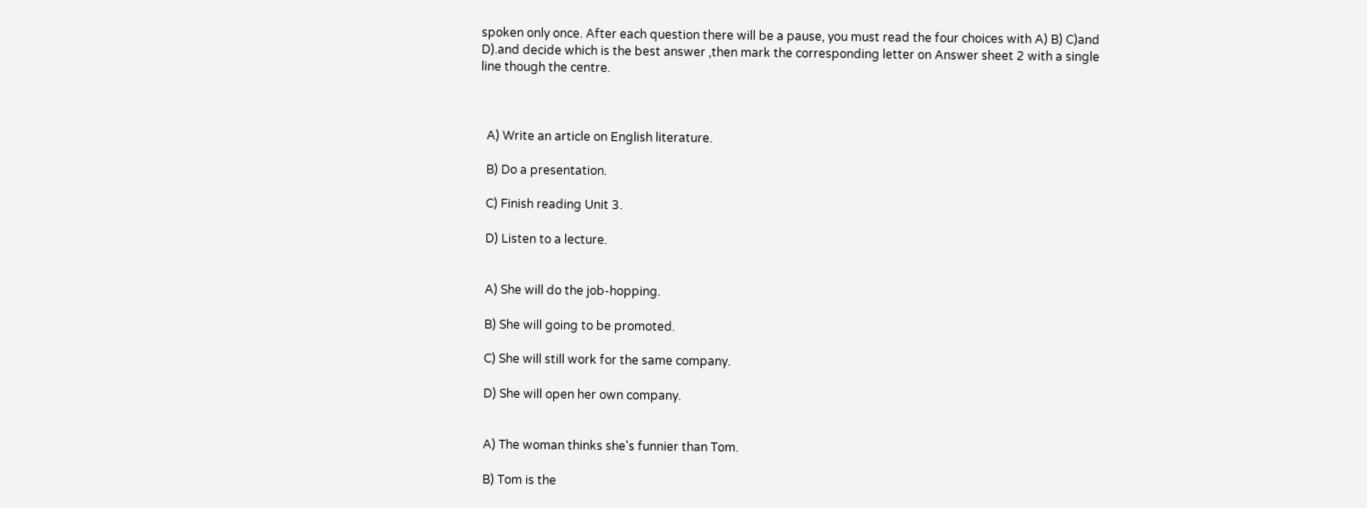spoken only once. After each question there will be a pause, you must read the four choices with A) B) C)and D).and decide which is the best answer ,then mark the corresponding letter on Answer sheet 2 with a single line though the centre.



  A) Write an article on English literature.

  B) Do a presentation.

  C) Finish reading Unit 3.

  D) Listen to a lecture.


  A) She will do the job-hopping.

  B) She will going to be promoted.

  C) She will still work for the same company.

  D) She will open her own company.


  A) The woman thinks she's funnier than Tom.

  B) Tom is the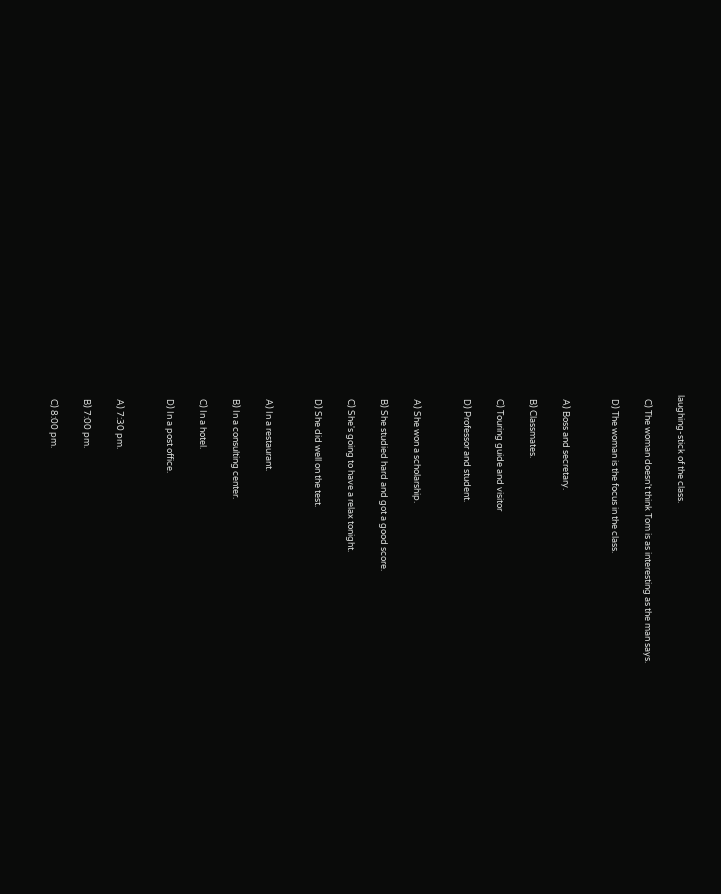laughing-stick of the class.

  C) The woman doesn't think Tom is as interesting as the man says.

  D) The woman is the focus in the class.


  A) Boss and secretary.

  B) Classmates.

  C) Touring guide and visitor

  D) Professor and student.


  A) She won a scholarship.

  B) She studied hard and got a good score.

  C) She's going to have a relax tonight.

  D) She did well on the test.


  A) In a restaurant.

  B) In a consulting center.

  C) In a hotel.

  D) In a post office.


  A) 7:30 pm.

  B) 7:00 pm.

  C) 8:00 pm.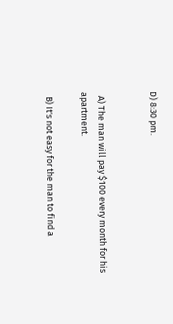D) 8:30 pm.


  A) The man will pay $100 every month for his apartment.

  B) It's not easy for the man to find a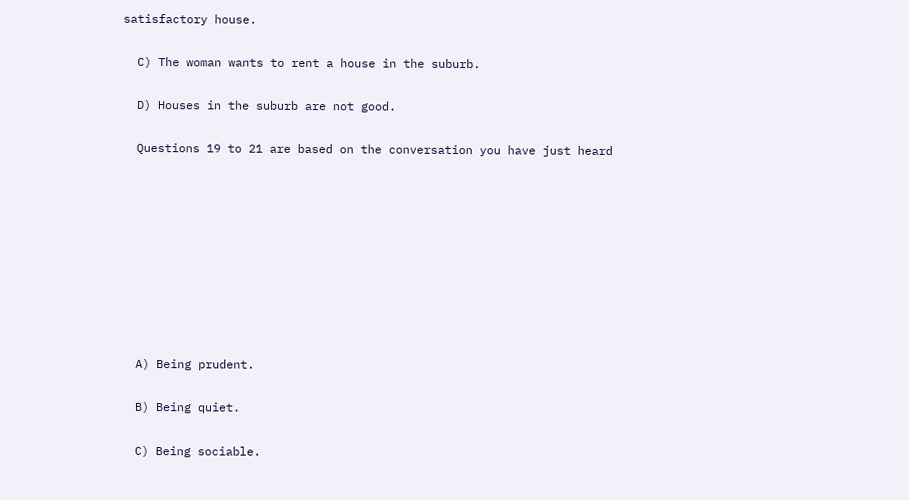satisfactory house.

  C) The woman wants to rent a house in the suburb.

  D) Houses in the suburb are not good.

  Questions 19 to 21 are based on the conversation you have just heard









  A) Being prudent.

  B) Being quiet.

  C) Being sociable.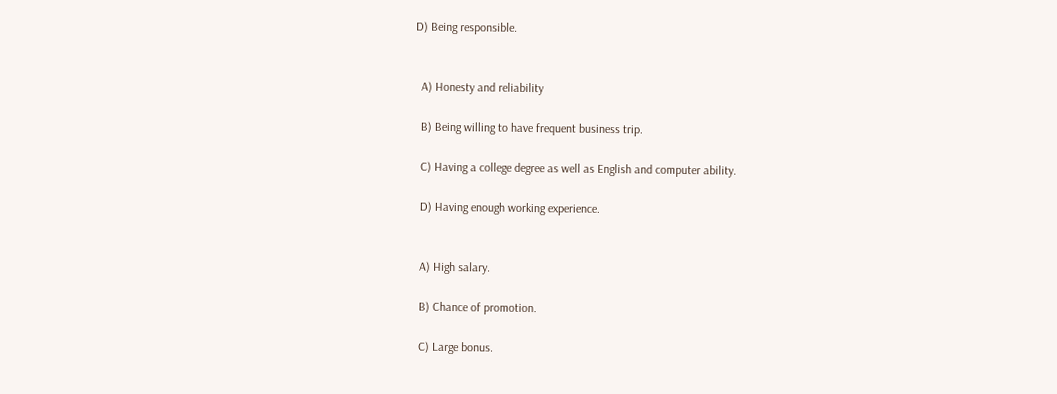D) Being responsible.


  A) Honesty and reliability

  B) Being willing to have frequent business trip.

  C) Having a college degree as well as English and computer ability.

  D) Having enough working experience.


  A) High salary.

  B) Chance of promotion.

  C) Large bonus.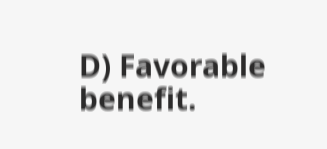D) Favorable benefit.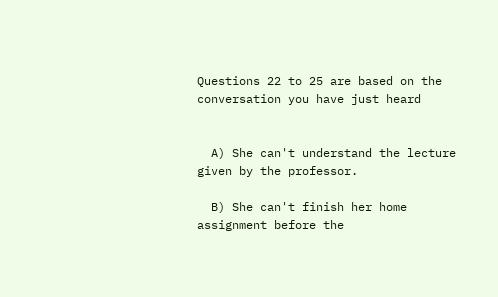Questions 22 to 25 are based on the conversation you have just heard


  A) She can't understand the lecture given by the professor.

  B) She can't finish her home assignment before the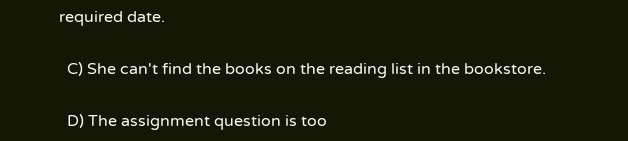required date.

  C) She can't find the books on the reading list in the bookstore.

  D) The assignment question is too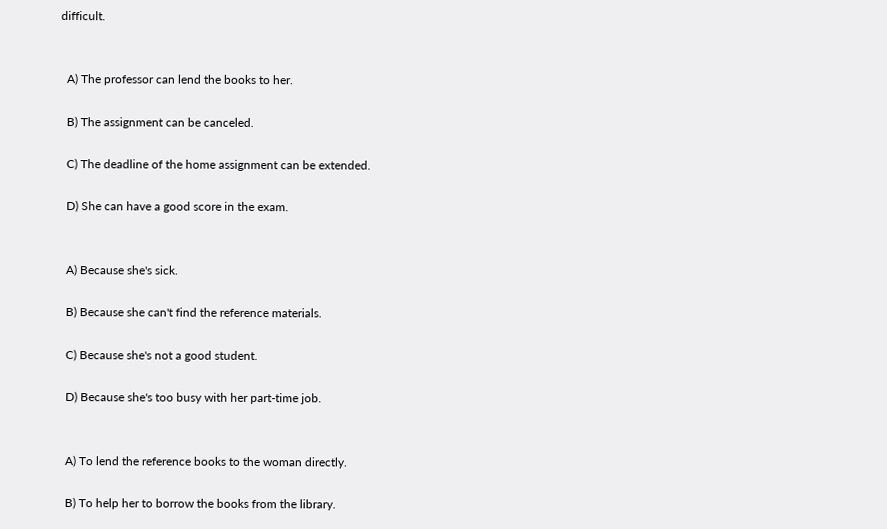difficult.


  A) The professor can lend the books to her.

  B) The assignment can be canceled.

  C) The deadline of the home assignment can be extended.

  D) She can have a good score in the exam.


  A) Because she's sick.

  B) Because she can't find the reference materials.

  C) Because she's not a good student.

  D) Because she's too busy with her part-time job.


  A) To lend the reference books to the woman directly.

  B) To help her to borrow the books from the library.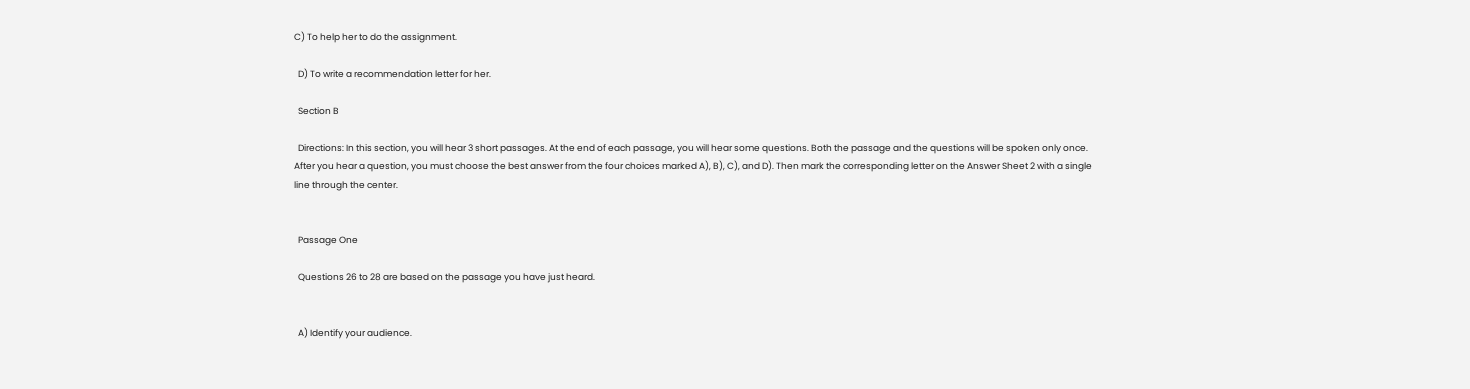C) To help her to do the assignment.

  D) To write a recommendation letter for her.

  Section B

  Directions: In this section, you will hear 3 short passages. At the end of each passage, you will hear some questions. Both the passage and the questions will be spoken only once. After you hear a question, you must choose the best answer from the four choices marked A), B), C), and D). Then mark the corresponding letter on the Answer Sheet 2 with a single line through the center.


  Passage One

  Questions 26 to 28 are based on the passage you have just heard.


  A) Identify your audience.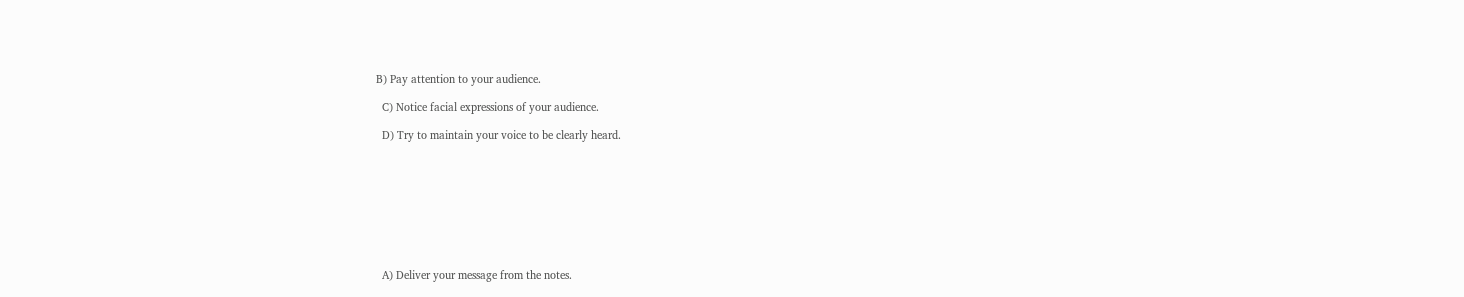B) Pay attention to your audience.

  C) Notice facial expressions of your audience.

  D) Try to maintain your voice to be clearly heard.









  A) Deliver your message from the notes.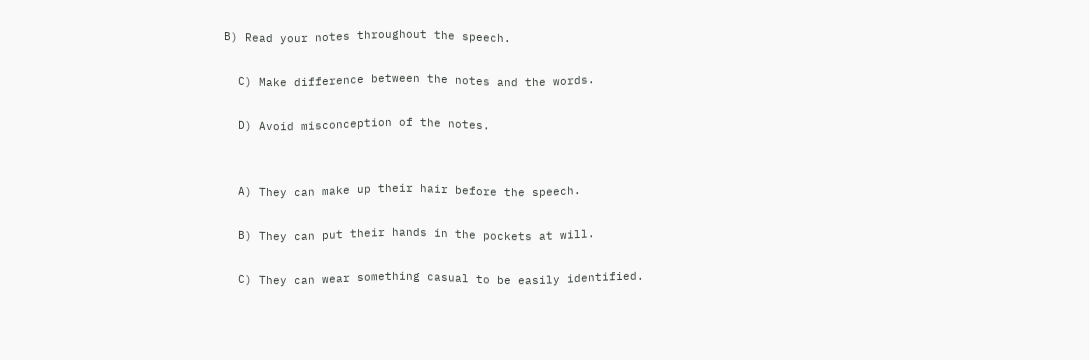B) Read your notes throughout the speech.

  C) Make difference between the notes and the words.

  D) Avoid misconception of the notes.


  A) They can make up their hair before the speech.

  B) They can put their hands in the pockets at will.

  C) They can wear something casual to be easily identified.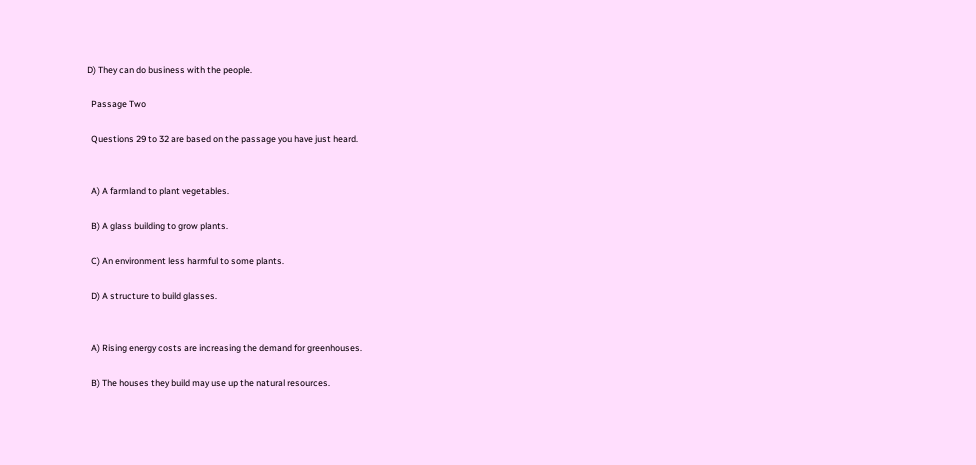D) They can do business with the people.

  Passage Two

  Questions 29 to 32 are based on the passage you have just heard.


  A) A farmland to plant vegetables.

  B) A glass building to grow plants.

  C) An environment less harmful to some plants.

  D) A structure to build glasses.


  A) Rising energy costs are increasing the demand for greenhouses.

  B) The houses they build may use up the natural resources.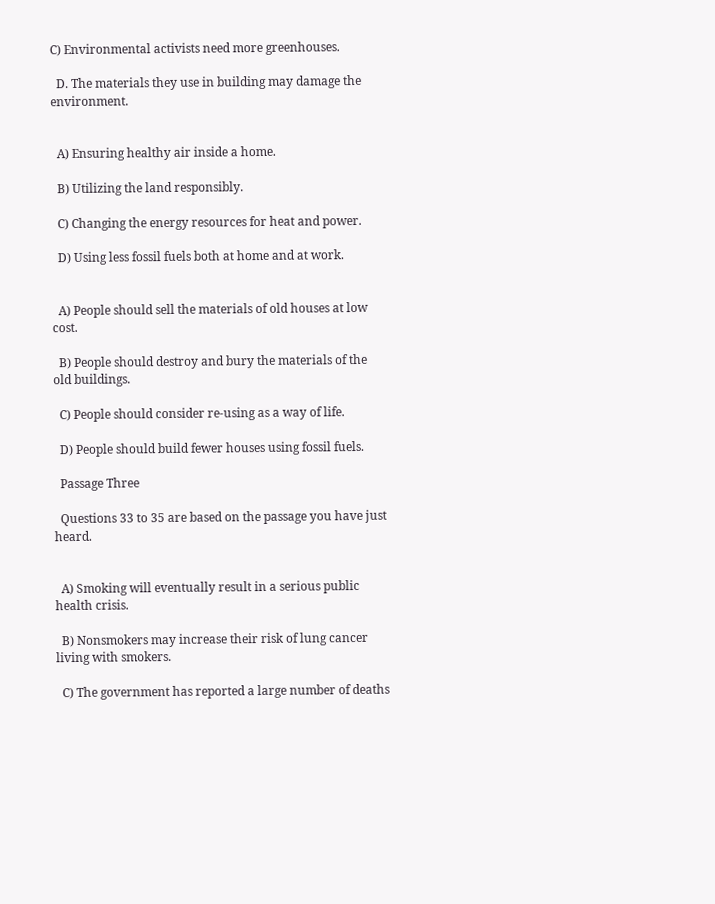C) Environmental activists need more greenhouses.

  D. The materials they use in building may damage the environment.


  A) Ensuring healthy air inside a home.

  B) Utilizing the land responsibly.

  C) Changing the energy resources for heat and power.

  D) Using less fossil fuels both at home and at work.


  A) People should sell the materials of old houses at low cost.

  B) People should destroy and bury the materials of the old buildings.

  C) People should consider re-using as a way of life.

  D) People should build fewer houses using fossil fuels.

  Passage Three

  Questions 33 to 35 are based on the passage you have just heard.


  A) Smoking will eventually result in a serious public health crisis.

  B) Nonsmokers may increase their risk of lung cancer living with smokers.

  C) The government has reported a large number of deaths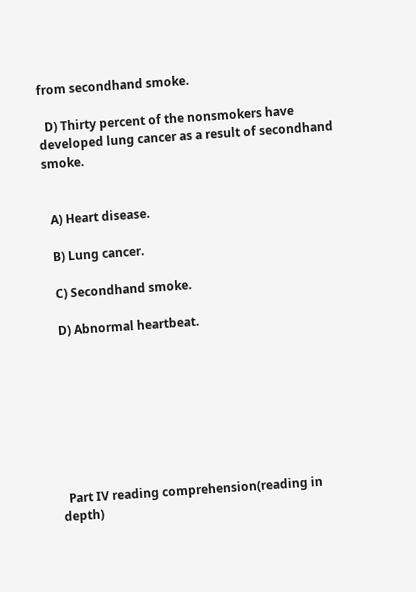from secondhand smoke.

  D) Thirty percent of the nonsmokers have developed lung cancer as a result of secondhand smoke.


  A) Heart disease.

  B) Lung cancer.

  C) Secondhand smoke.

  D) Abnormal heartbeat.








  Part IV reading comprehension(reading in depth)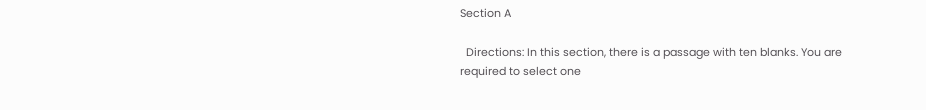Section A

  Directions: In this section, there is a passage with ten blanks. You are required to select one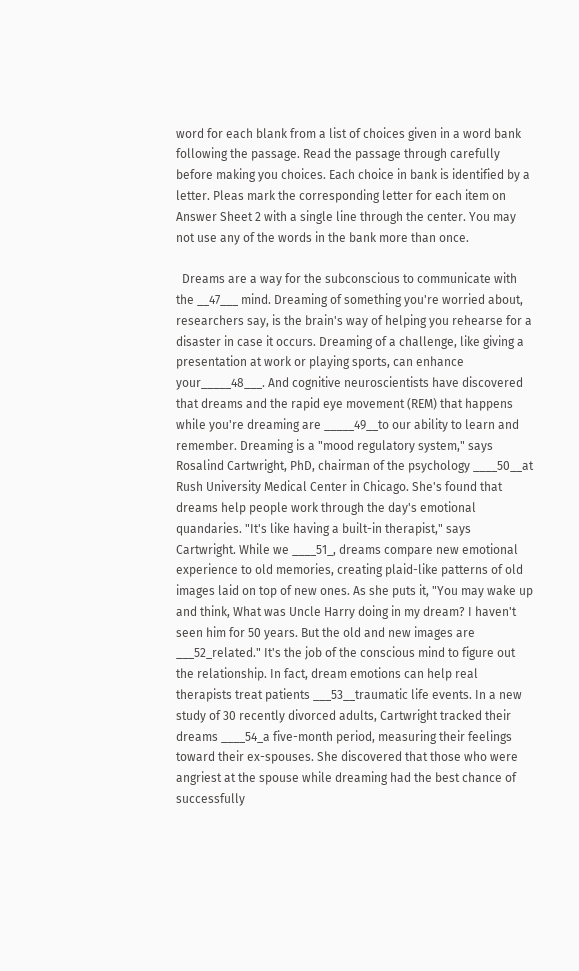word for each blank from a list of choices given in a word bank following the passage. Read the passage through carefully before making you choices. Each choice in bank is identified by a letter. Pleas mark the corresponding letter for each item on Answer Sheet 2 with a single line through the center. You may not use any of the words in the bank more than once.

  Dreams are a way for the subconscious to communicate with the __47___ mind. Dreaming of something you're worried about, researchers say, is the brain's way of helping you rehearse for a disaster in case it occurs. Dreaming of a challenge, like giving a presentation at work or playing sports, can enhance your_____48___. And cognitive neuroscientists have discovered that dreams and the rapid eye movement (REM) that happens while you're dreaming are _____49__to our ability to learn and remember. Dreaming is a "mood regulatory system," says Rosalind Cartwright, PhD, chairman of the psychology ____50__at Rush University Medical Center in Chicago. She's found that dreams help people work through the day's emotional quandaries. "It's like having a built-in therapist," says Cartwright. While we ____51_, dreams compare new emotional experience to old memories, creating plaid-like patterns of old images laid on top of new ones. As she puts it, "You may wake up and think, What was Uncle Harry doing in my dream? I haven't seen him for 50 years. But the old and new images are ___52_related." It's the job of the conscious mind to figure out the relationship. In fact, dream emotions can help real therapists treat patients ___53__traumatic life events. In a new study of 30 recently divorced adults, Cartwright tracked their dreams ____54_a five-month period, measuring their feelings toward their ex-spouses. She discovered that those who were angriest at the spouse while dreaming had the best chance of successfully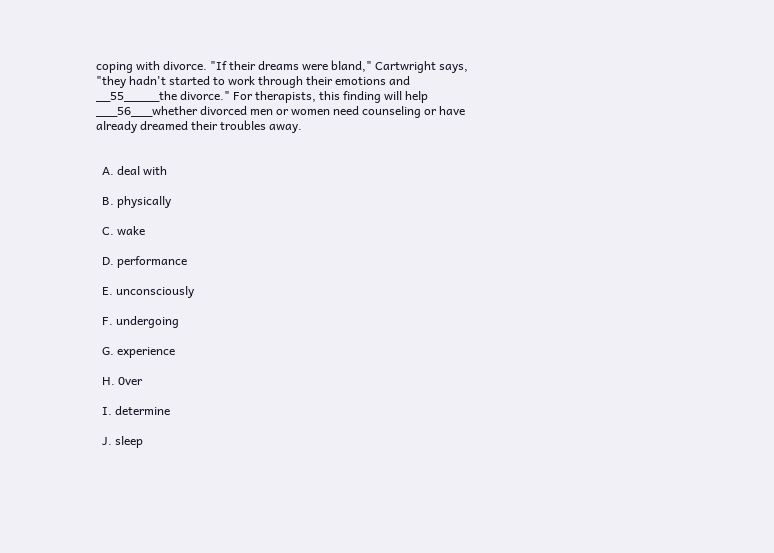coping with divorce. "If their dreams were bland," Cartwright says, "they hadn't started to work through their emotions and __55_____the divorce." For therapists, this finding will help ___56___whether divorced men or women need counseling or have already dreamed their troubles away.


  A. deal with

  B. physically

  C. wake

  D. performance

  E. unconsciously

  F. undergoing

  G. experience

  H. 0ver

  I. determine

  J. sleep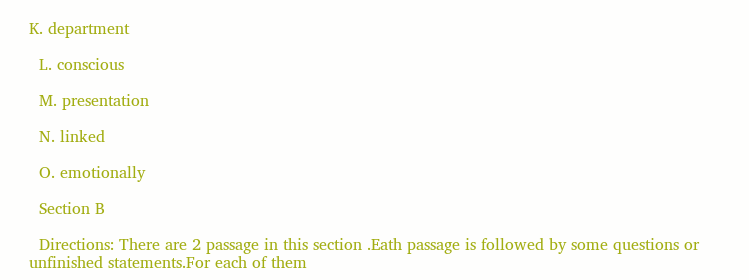K. department

  L. conscious

  M. presentation

  N. linked

  O. emotionally

  Section B

  Directions: There are 2 passage in this section .Eath passage is followed by some questions or unfinished statements.For each of them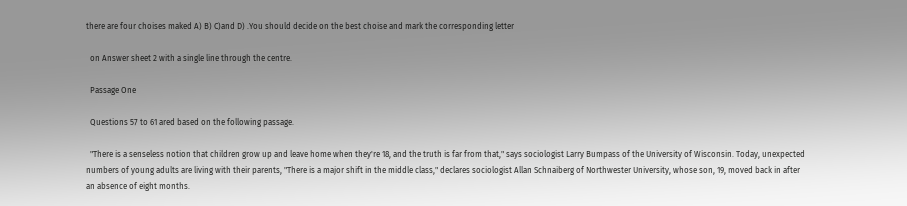there are four choises maked A) B) C)and D) .You should decide on the best choise and mark the corresponding letter

  on Answer sheet 2 with a single line through the centre.

  Passage One

  Questions 57 to 61 ared based on the following passage.

  "There is a senseless notion that children grow up and leave home when they're 18, and the truth is far from that," says sociologist Larry Bumpass of the University of Wisconsin. Today, unexpected numbers of young adults are living with their parents, "There is a major shift in the middle class," declares sociologist Allan Schnaiberg of Northwester University, whose son, 19, moved back in after an absence of eight months.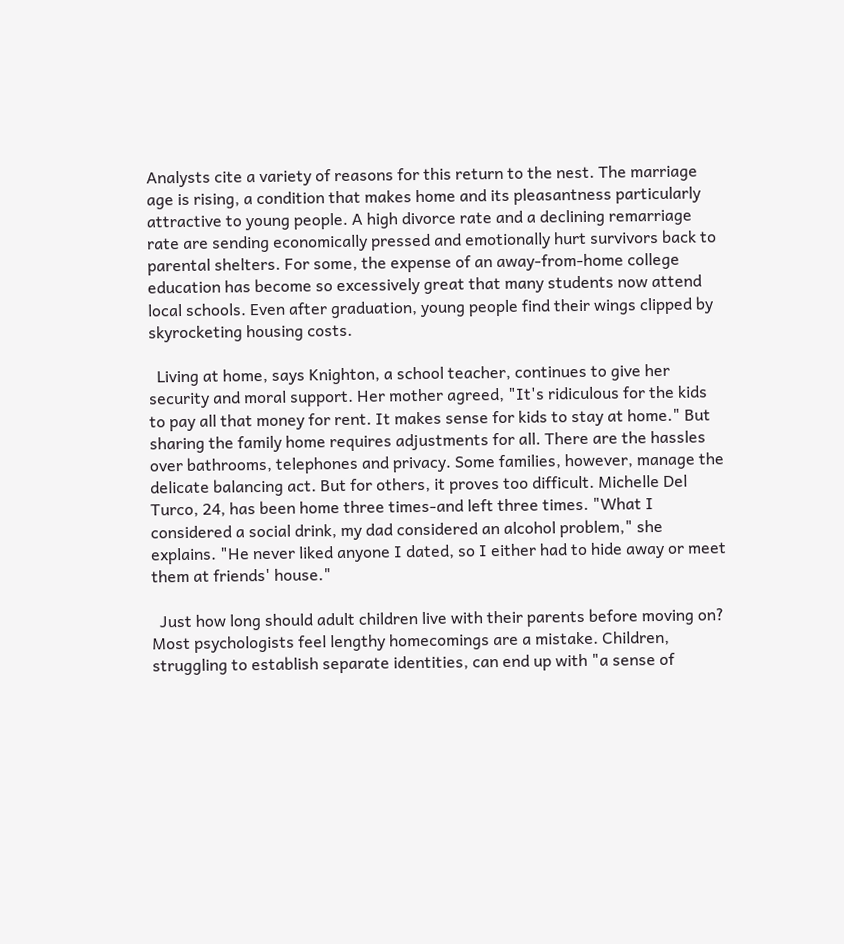Analysts cite a variety of reasons for this return to the nest. The marriage age is rising, a condition that makes home and its pleasantness particularly attractive to young people. A high divorce rate and a declining remarriage rate are sending economically pressed and emotionally hurt survivors back to parental shelters. For some, the expense of an away-from-home college education has become so excessively great that many students now attend local schools. Even after graduation, young people find their wings clipped by skyrocketing housing costs.

  Living at home, says Knighton, a school teacher, continues to give her security and moral support. Her mother agreed, "It's ridiculous for the kids to pay all that money for rent. It makes sense for kids to stay at home." But sharing the family home requires adjustments for all. There are the hassles over bathrooms, telephones and privacy. Some families, however, manage the delicate balancing act. But for others, it proves too difficult. Michelle Del Turco, 24, has been home three times-and left three times. "What I considered a social drink, my dad considered an alcohol problem," she explains. "He never liked anyone I dated, so I either had to hide away or meet them at friends' house."

  Just how long should adult children live with their parents before moving on? Most psychologists feel lengthy homecomings are a mistake. Children, struggling to establish separate identities, can end up with "a sense of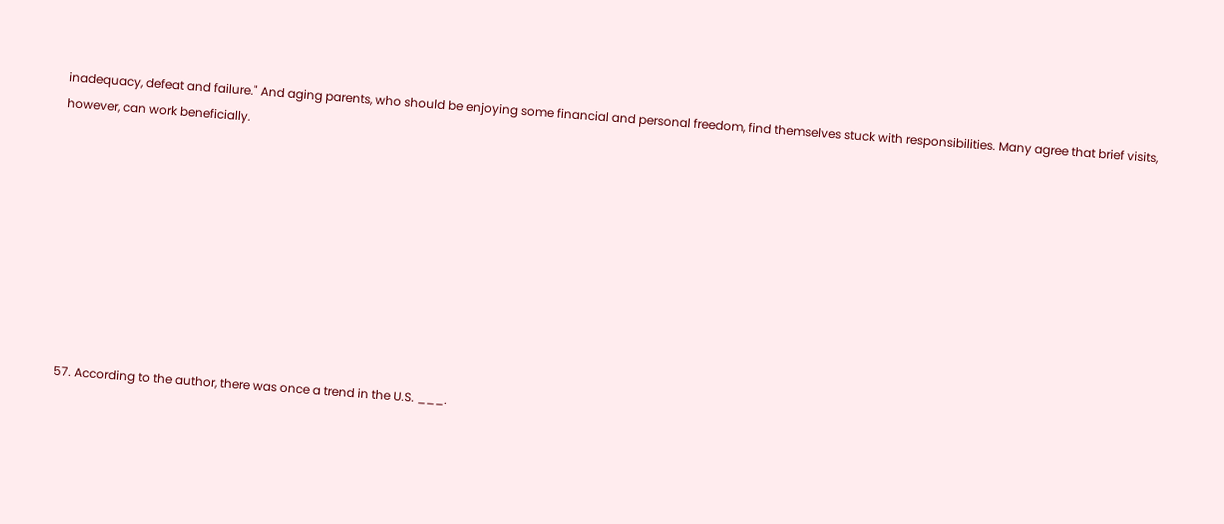inadequacy, defeat and failure." And aging parents, who should be enjoying some financial and personal freedom, find themselves stuck with responsibilities. Many agree that brief visits, however, can work beneficially.









  57. According to the author, there was once a trend in the U.S. ___.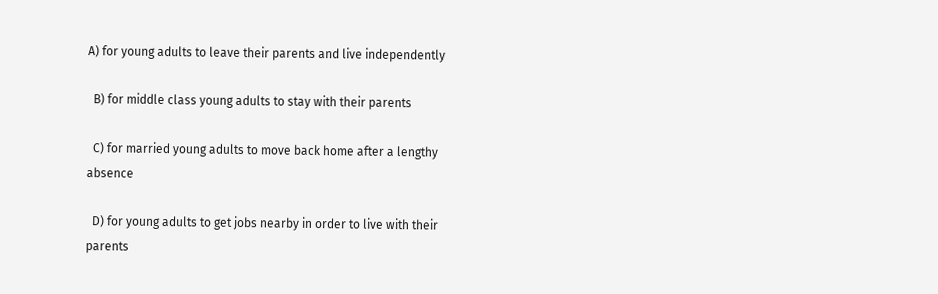A) for young adults to leave their parents and live independently

  B) for middle class young adults to stay with their parents

  C) for married young adults to move back home after a lengthy absence

  D) for young adults to get jobs nearby in order to live with their parents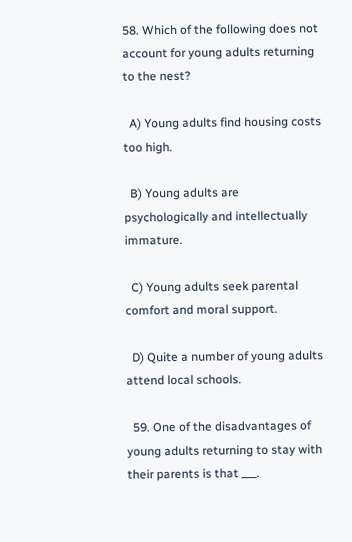58. Which of the following does not account for young adults returning to the nest?

  A) Young adults find housing costs too high.

  B) Young adults are psychologically and intellectually immature.

  C) Young adults seek parental comfort and moral support.

  D) Quite a number of young adults attend local schools.

  59. One of the disadvantages of young adults returning to stay with their parents is that ___.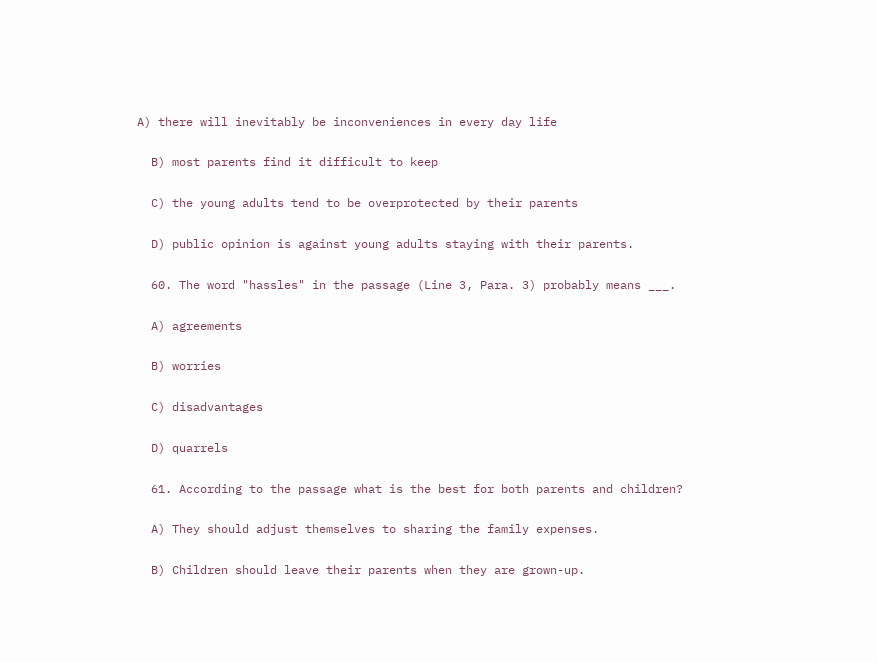A) there will inevitably be inconveniences in every day life

  B) most parents find it difficult to keep

  C) the young adults tend to be overprotected by their parents

  D) public opinion is against young adults staying with their parents.

  60. The word "hassles" in the passage (Line 3, Para. 3) probably means ___.

  A) agreements

  B) worries

  C) disadvantages

  D) quarrels

  61. According to the passage what is the best for both parents and children?

  A) They should adjust themselves to sharing the family expenses.

  B) Children should leave their parents when they are grown-up.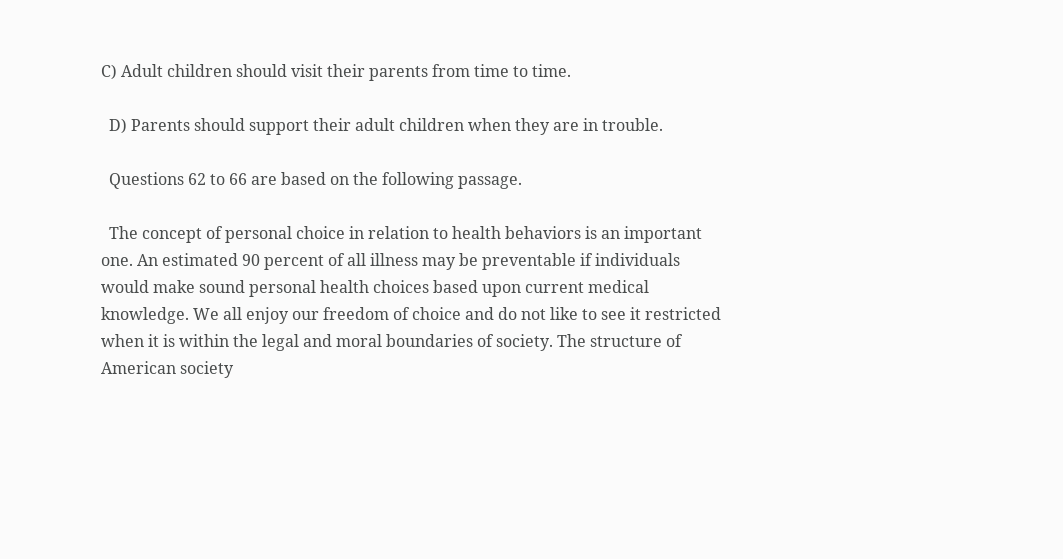C) Adult children should visit their parents from time to time.

  D) Parents should support their adult children when they are in trouble.

  Questions 62 to 66 are based on the following passage.

  The concept of personal choice in relation to health behaviors is an important one. An estimated 90 percent of all illness may be preventable if individuals would make sound personal health choices based upon current medical knowledge. We all enjoy our freedom of choice and do not like to see it restricted when it is within the legal and moral boundaries of society. The structure of American society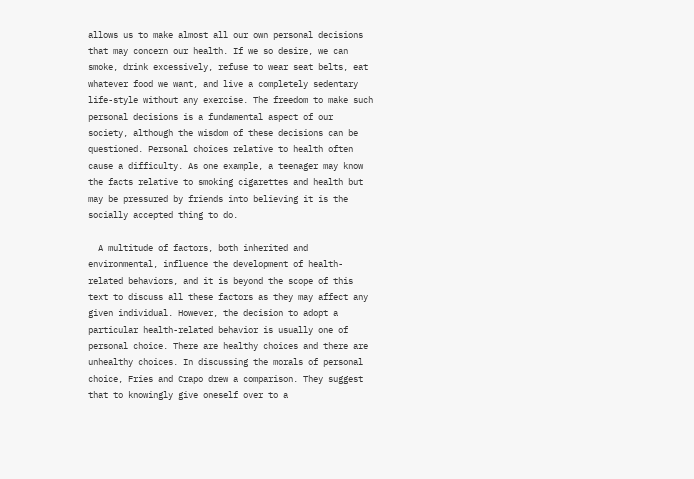allows us to make almost all our own personal decisions that may concern our health. If we so desire, we can smoke, drink excessively, refuse to wear seat belts, eat whatever food we want, and live a completely sedentary life-style without any exercise. The freedom to make such personal decisions is a fundamental aspect of our society, although the wisdom of these decisions can be questioned. Personal choices relative to health often cause a difficulty. As one example, a teenager may know the facts relative to smoking cigarettes and health but may be pressured by friends into believing it is the socially accepted thing to do.

  A multitude of factors, both inherited and environmental, influence the development of health-related behaviors, and it is beyond the scope of this text to discuss all these factors as they may affect any given individual. However, the decision to adopt a particular health-related behavior is usually one of personal choice. There are healthy choices and there are unhealthy choices. In discussing the morals of personal choice, Fries and Crapo drew a comparison. They suggest that to knowingly give oneself over to a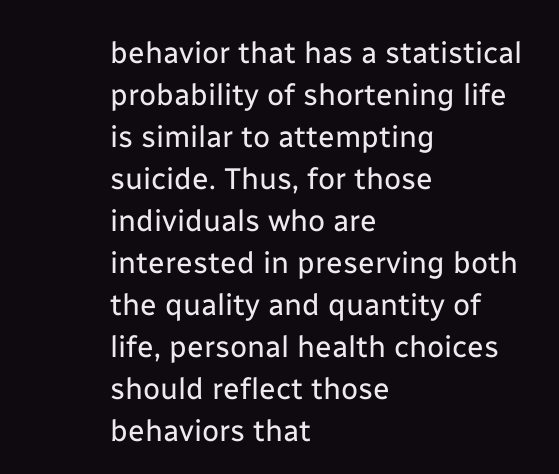behavior that has a statistical probability of shortening life is similar to attempting suicide. Thus, for those individuals who are interested in preserving both the quality and quantity of life, personal health choices should reflect those behaviors that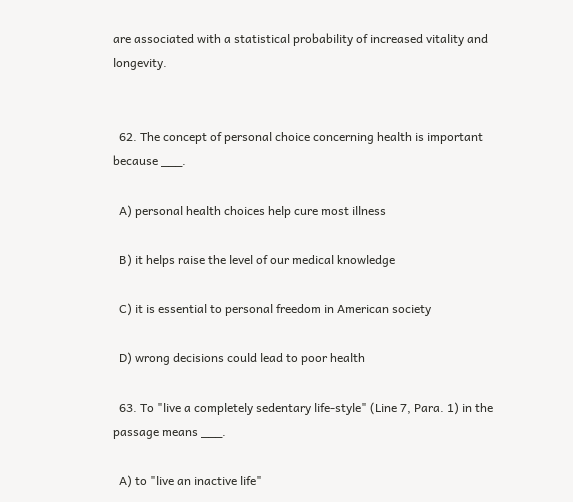are associated with a statistical probability of increased vitality and longevity.


  62. The concept of personal choice concerning health is important because ___.

  A) personal health choices help cure most illness

  B) it helps raise the level of our medical knowledge

  C) it is essential to personal freedom in American society

  D) wrong decisions could lead to poor health

  63. To "live a completely sedentary life-style" (Line 7, Para. 1) in the passage means ___.

  A) to "live an inactive life"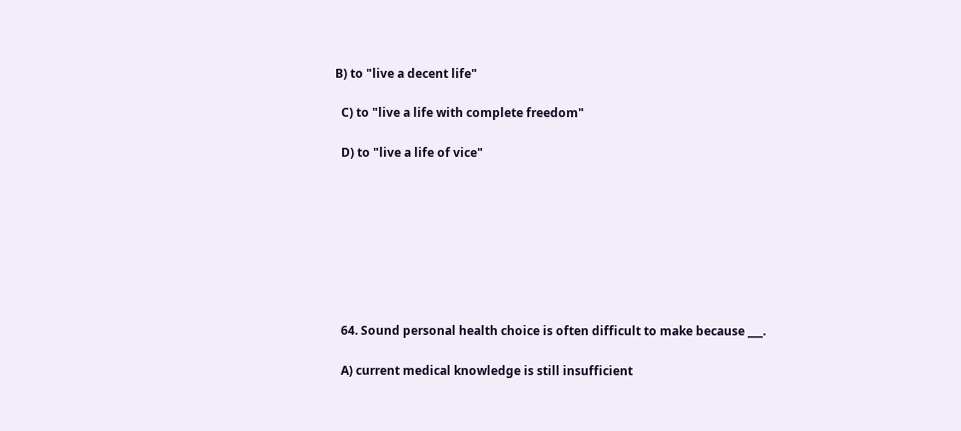B) to "live a decent life"

  C) to "live a life with complete freedom"

  D) to "live a life of vice"








  64. Sound personal health choice is often difficult to make because ___.

  A) current medical knowledge is still insufficient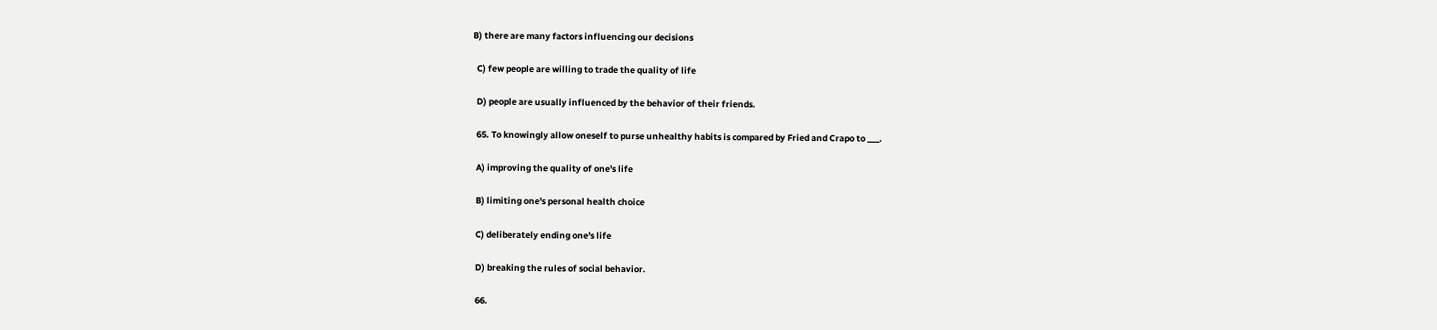B) there are many factors influencing our decisions

  C) few people are willing to trade the quality of life

  D) people are usually influenced by the behavior of their friends.

  65. To knowingly allow oneself to purse unhealthy habits is compared by Fried and Crapo to ___.

  A) improving the quality of one's life

  B) limiting one's personal health choice

  C) deliberately ending one's life

  D) breaking the rules of social behavior.

  66.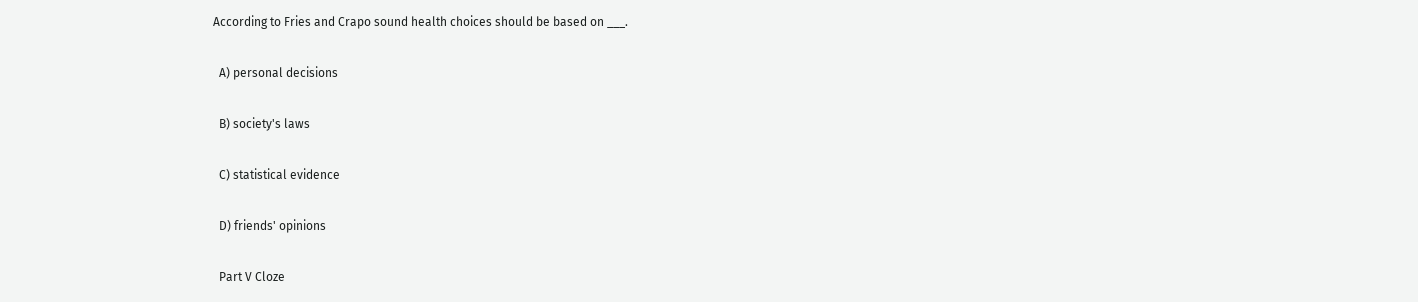According to Fries and Crapo sound health choices should be based on ___.

  A) personal decisions

  B) society's laws

  C) statistical evidence

  D) friends' opinions

  Part V Cloze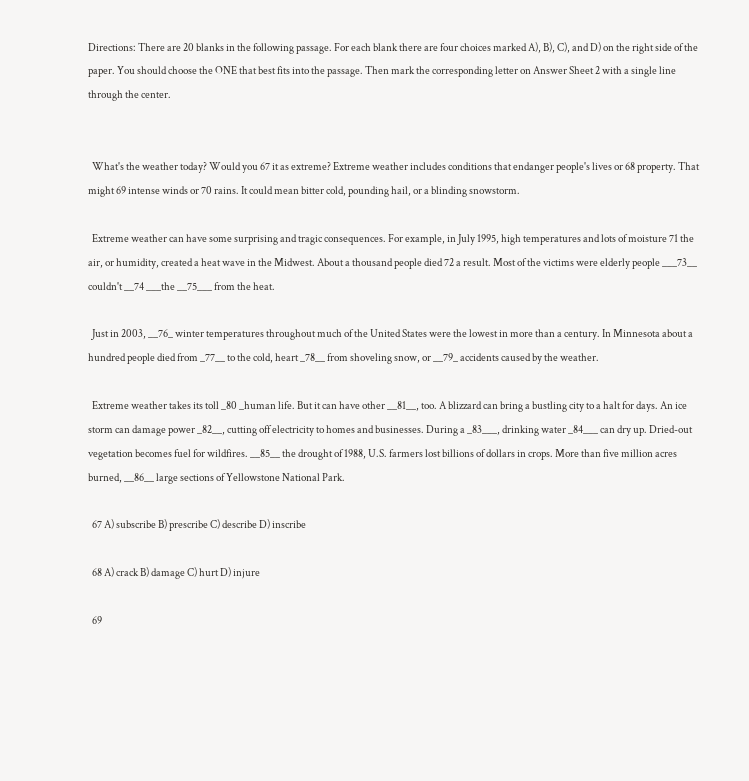Directions: There are 20 blanks in the following passage. For each blank there are four choices marked A), B), C), and D) on the right side of the paper. You should choose the ONE that best fits into the passage. Then mark the corresponding letter on Answer Sheet 2 with a single line through the center.


  What's the weather today? Would you 67 it as extreme? Extreme weather includes conditions that endanger people's lives or 68 property. That might 69 intense winds or 70 rains. It could mean bitter cold, pounding hail, or a blinding snowstorm.

  Extreme weather can have some surprising and tragic consequences. For example, in July 1995, high temperatures and lots of moisture 71 the air, or humidity, created a heat wave in the Midwest. About a thousand people died 72 a result. Most of the victims were elderly people ___73__ couldn't __74 ___the __75___ from the heat.

  Just in 2003, __76_ winter temperatures throughout much of the United States were the lowest in more than a century. In Minnesota about a hundred people died from _77__ to the cold, heart _78__ from shoveling snow, or __79_ accidents caused by the weather.

  Extreme weather takes its toll _80 _human life. But it can have other __81__, too. A blizzard can bring a bustling city to a halt for days. An ice storm can damage power _82__, cutting off electricity to homes and businesses. During a _83___, drinking water _84___ can dry up. Dried-out vegetation becomes fuel for wildfires. __85__ the drought of 1988, U.S. farmers lost billions of dollars in crops. More than five million acres burned, __86__ large sections of Yellowstone National Park.

  67 A) subscribe B) prescribe C) describe D) inscribe

  68 A) crack B) damage C) hurt D) injure

  69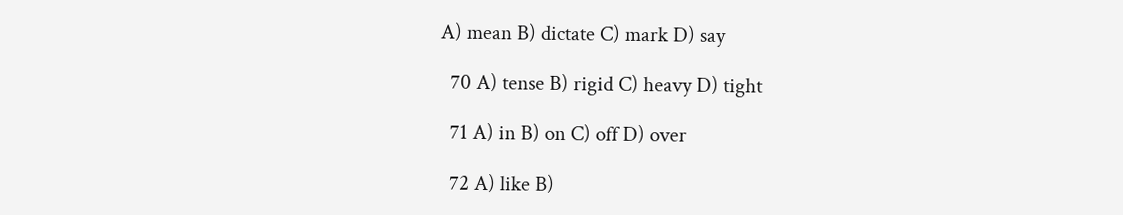A) mean B) dictate C) mark D) say

  70 A) tense B) rigid C) heavy D) tight

  71 A) in B) on C) off D) over

  72 A) like B)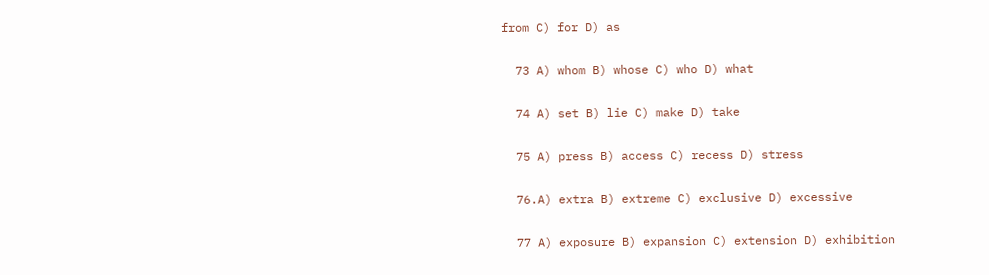from C) for D) as

  73 A) whom B) whose C) who D) what

  74 A) set B) lie C) make D) take

  75 A) press B) access C) recess D) stress

  76.A) extra B) extreme C) exclusive D) excessive

  77 A) exposure B) expansion C) extension D) exhibition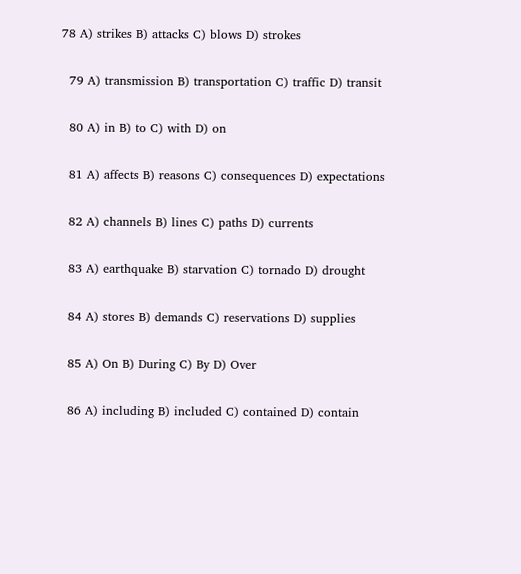78 A) strikes B) attacks C) blows D) strokes

  79 A) transmission B) transportation C) traffic D) transit

  80 A) in B) to C) with D) on

  81 A) affects B) reasons C) consequences D) expectations

  82 A) channels B) lines C) paths D) currents

  83 A) earthquake B) starvation C) tornado D) drought

  84 A) stores B) demands C) reservations D) supplies

  85 A) On B) During C) By D) Over

  86 A) including B) included C) contained D) contain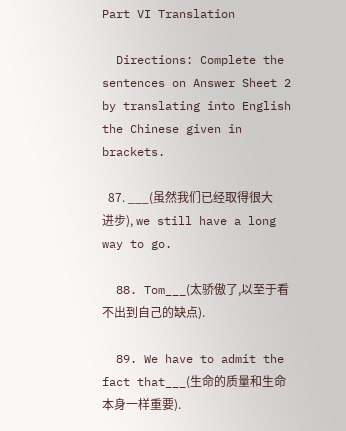Part VI Translation

  Directions: Complete the sentences on Answer Sheet 2 by translating into English the Chinese given in brackets.

  87. ___(虽然我们已经取得很大进步), we still have a long way to go.

  88. Tom___(太骄傲了,以至于看不出到自己的缺点).

  89. We have to admit the fact that___(生命的质量和生命本身一样重要).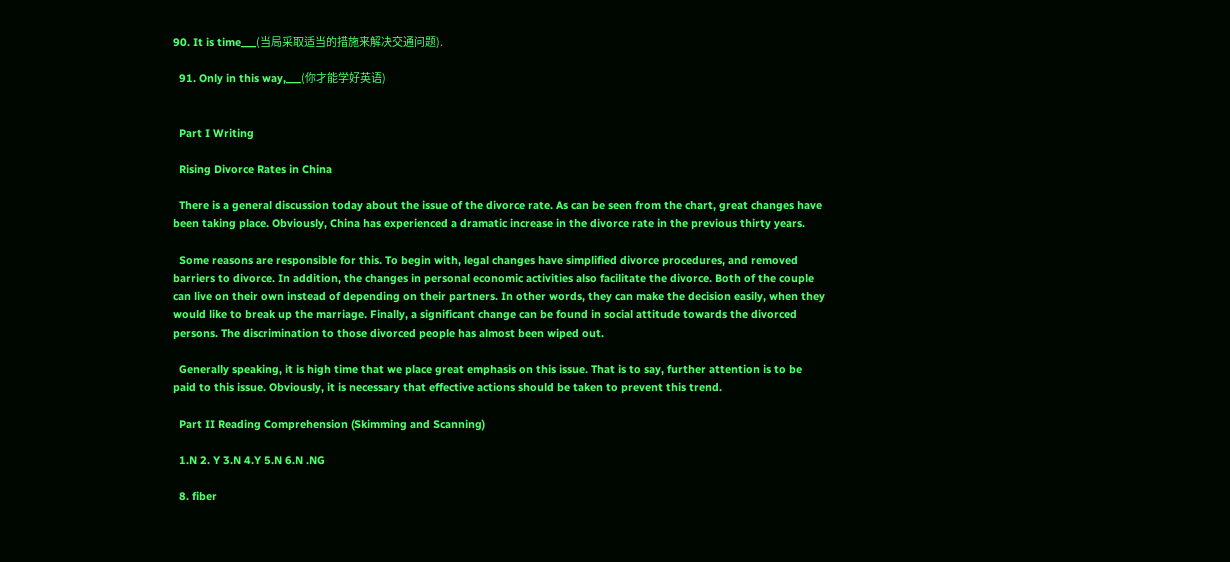90. It is time___(当局采取适当的措施来解决交通问题).

  91. Only in this way,___(你才能学好英语)


  Part I Writing

  Rising Divorce Rates in China

  There is a general discussion today about the issue of the divorce rate. As can be seen from the chart, great changes have been taking place. Obviously, China has experienced a dramatic increase in the divorce rate in the previous thirty years.

  Some reasons are responsible for this. To begin with, legal changes have simplified divorce procedures, and removed barriers to divorce. In addition, the changes in personal economic activities also facilitate the divorce. Both of the couple can live on their own instead of depending on their partners. In other words, they can make the decision easily, when they would like to break up the marriage. Finally, a significant change can be found in social attitude towards the divorced persons. The discrimination to those divorced people has almost been wiped out.

  Generally speaking, it is high time that we place great emphasis on this issue. That is to say, further attention is to be paid to this issue. Obviously, it is necessary that effective actions should be taken to prevent this trend.

  Part II Reading Comprehension (Skimming and Scanning)

  1.N 2. Y 3.N 4.Y 5.N 6.N .NG

  8. fiber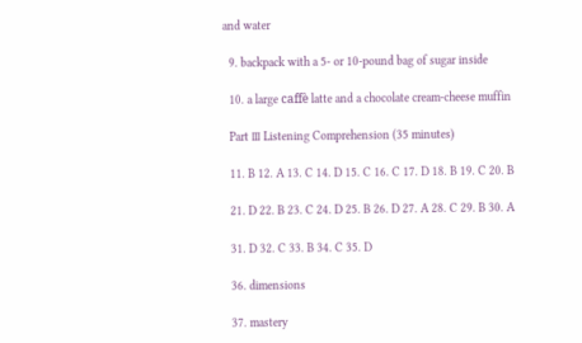and water

  9. backpack with a 5- or 10-pound bag of sugar inside

  10. a large caffè latte and a chocolate cream-cheese muffin

  Part Ⅲ Listening Comprehension (35 minutes)

  11. B 12. A 13. C 14. D 15. C 16. C 17. D 18. B 19. C 20. B

  21. D 22. B 23. C 24. D 25. B 26. D 27. A 28. C 29. B 30. A

  31. D 32. C 33. B 34. C 35. D

  36. dimensions

  37. mastery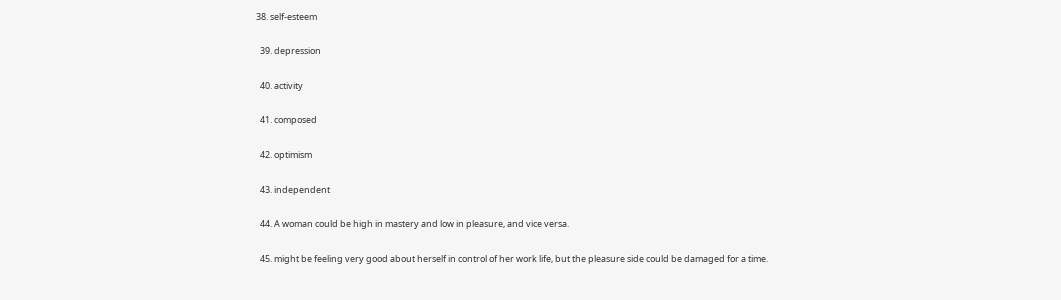38. self-esteem

  39. depression

  40. activity

  41. composed

  42. optimism

  43. independent

  44. A woman could be high in mastery and low in pleasure, and vice versa.

  45. might be feeling very good about herself in control of her work life, but the pleasure side could be damaged for a time.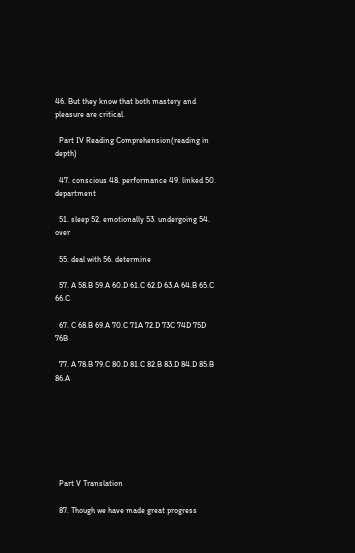46. But they know that both mastery and pleasure are critical.

  Part IV Reading Comprehension(reading in depth)

  47. conscious 48. performance 49. linked 50. department

  51. sleep 52. emotionally 53. undergoing 54. over

  55. deal with 56. determine

  57. A 58.B 59.A 60.D 61.C 62.D 63.A 64.B 65.C 66.C

  67. C 68.B 69.A 70.C 71A 72.D 73C 74D 75D 76B

  77. A 78.B 79.C 80.D 81.C 82.B 83.D 84.D 85.B 86.A







  Part V Translation

  87. Though we have made great progress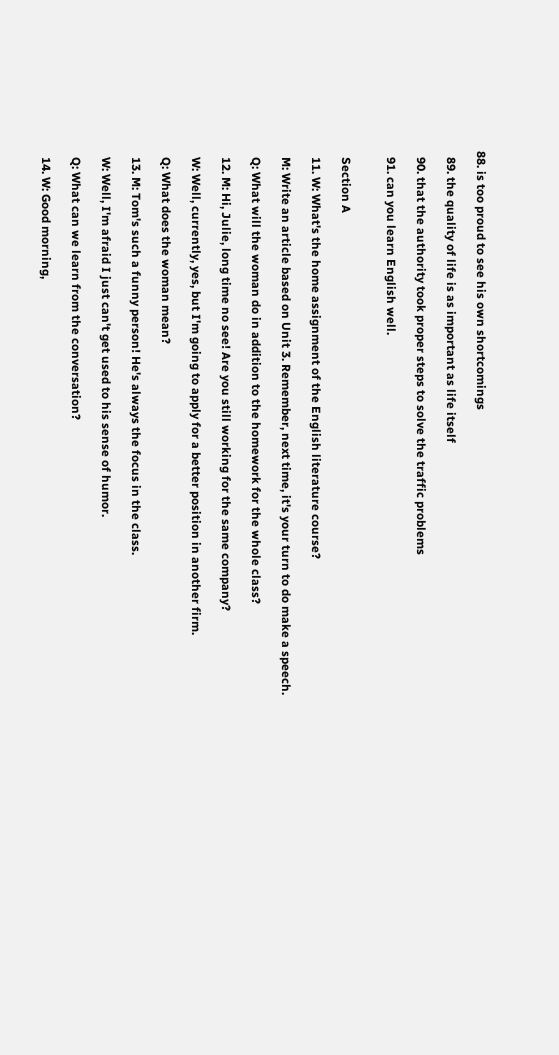88. is too proud to see his own shortcomings

  89. the quality of life is as important as life itself

  90. that the authority took proper steps to solve the traffic problems

  91. can you learn English well.


  Section A

  11. W: What's the home assignment of the English literature course?

  M: Write an article based on Unit 3. Remember, next time, it's your turn to do make a speech.

  Q: What will the woman do in addition to the homework for the whole class?

  12. M: Hi, Julie, long time no see! Are you still working for the same company?

  W: Well, currently, yes, but I'm going to apply for a better position in another firm.

  Q: What does the woman mean?

  13. M: Tom's such a funny person! He's always the focus in the class.

  W: Well, I'm afraid I just can't get used to his sense of humor.

  Q: What can we learn from the conversation?

  14. W: Good morning,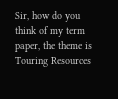Sir, how do you think of my term paper, the theme is Touring Resources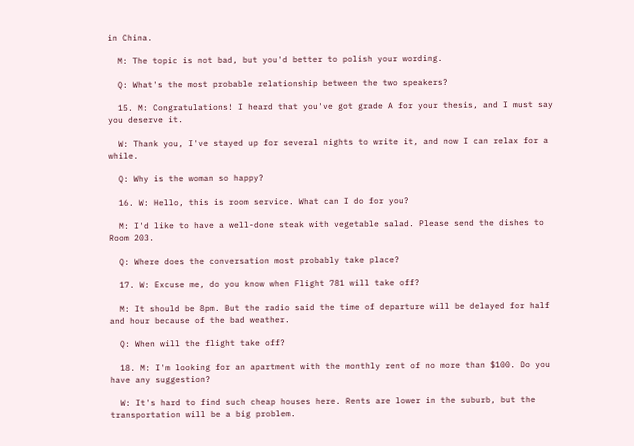in China.

  M: The topic is not bad, but you'd better to polish your wording.

  Q: What's the most probable relationship between the two speakers?

  15. M: Congratulations! I heard that you've got grade A for your thesis, and I must say you deserve it.

  W: Thank you, I've stayed up for several nights to write it, and now I can relax for a while.

  Q: Why is the woman so happy?

  16. W: Hello, this is room service. What can I do for you?

  M: I'd like to have a well-done steak with vegetable salad. Please send the dishes to Room 203.

  Q: Where does the conversation most probably take place?

  17. W: Excuse me, do you know when Flight 781 will take off?

  M: It should be 8pm. But the radio said the time of departure will be delayed for half and hour because of the bad weather.

  Q: When will the flight take off?

  18. M: I'm looking for an apartment with the monthly rent of no more than $100. Do you have any suggestion?

  W: It's hard to find such cheap houses here. Rents are lower in the suburb, but the transportation will be a big problem.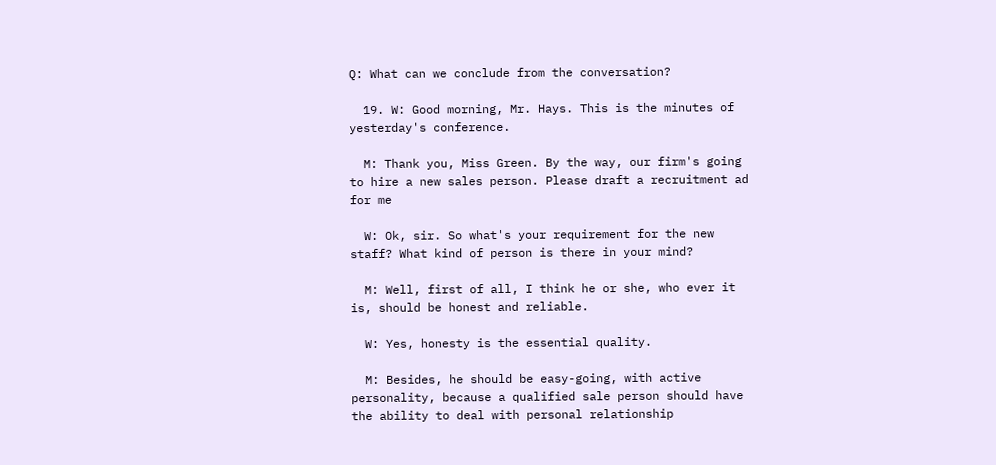Q: What can we conclude from the conversation?

  19. W: Good morning, Mr. Hays. This is the minutes of yesterday's conference.

  M: Thank you, Miss Green. By the way, our firm's going to hire a new sales person. Please draft a recruitment ad for me

  W: Ok, sir. So what's your requirement for the new staff? What kind of person is there in your mind?

  M: Well, first of all, I think he or she, who ever it is, should be honest and reliable.

  W: Yes, honesty is the essential quality.

  M: Besides, he should be easy-going, with active personality, because a qualified sale person should have the ability to deal with personal relationship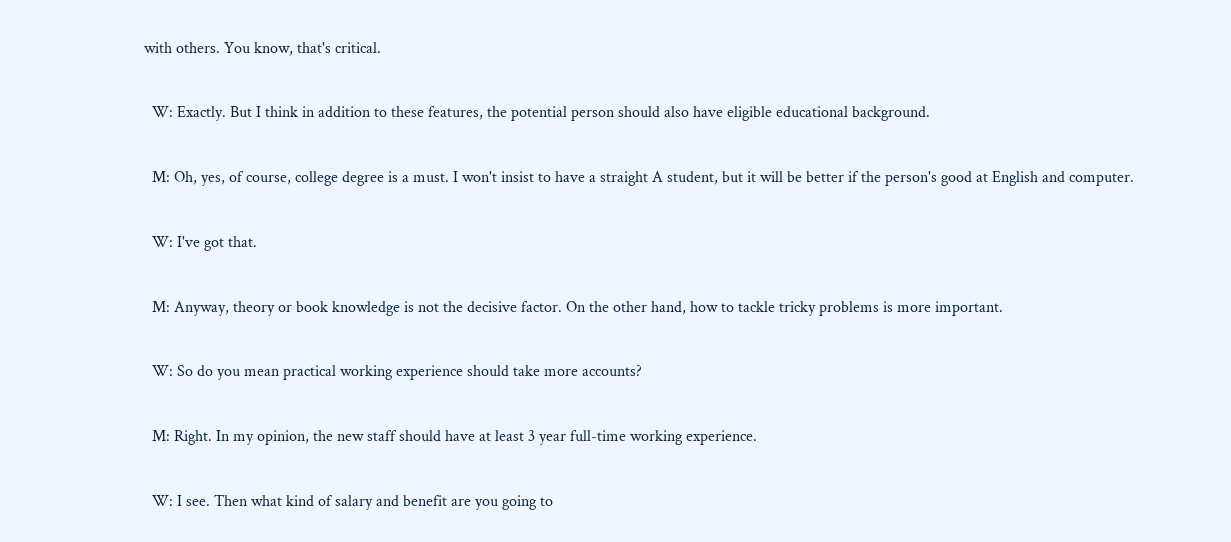with others. You know, that's critical.

  W: Exactly. But I think in addition to these features, the potential person should also have eligible educational background.

  M: Oh, yes, of course, college degree is a must. I won't insist to have a straight A student, but it will be better if the person's good at English and computer.

  W: I've got that.

  M: Anyway, theory or book knowledge is not the decisive factor. On the other hand, how to tackle tricky problems is more important.

  W: So do you mean practical working experience should take more accounts?

  M: Right. In my opinion, the new staff should have at least 3 year full-time working experience.

  W: I see. Then what kind of salary and benefit are you going to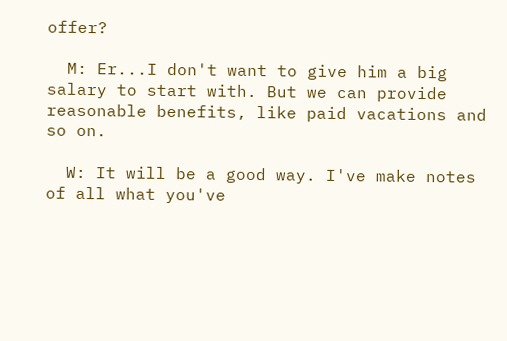offer?

  M: Er...I don't want to give him a big salary to start with. But we can provide reasonable benefits, like paid vacations and so on.

  W: It will be a good way. I've make notes of all what you've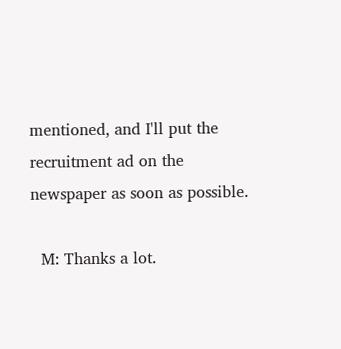mentioned, and I'll put the recruitment ad on the newspaper as soon as possible.

  M: Thanks a lot.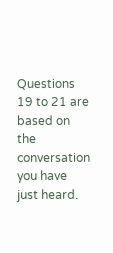Questions 19 to 21 are based on the conversation you have just heard.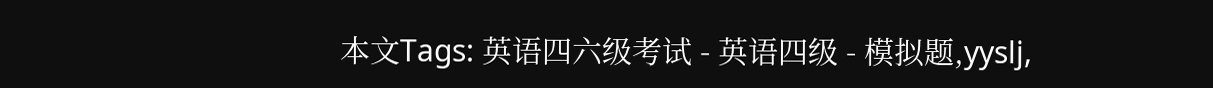本文Tags: 英语四六级考试 - 英语四级 - 模拟题,yyslj,